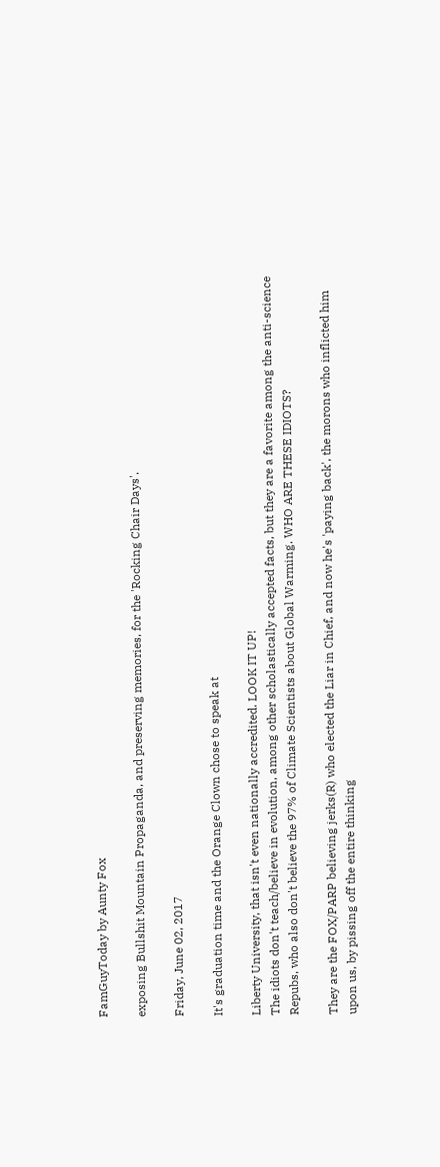FamGuyToday by Aunty Fox

exposing Bullshit Mountain Propaganda, and preserving memories, for the 'Rocking Chair Days'.

Friday, June 02, 2017

It's graduation time and the Orange Clown chose to speak at

Liberty University, that isn't even nationally accredited. LOOK IT UP!
The idiots don't teach/believe in evolution, among other scholastically accepted facts, but they are a favorite among the anti-science Repubs, who also don't believe the 97% of Climate Scientists about Global Warming. WHO ARE THESE IDIOTS?

They are the FOX/PARP believing jerks(R) who elected the Liar in Chief, and now he's 'paying back', the morons who inflicted him upon us, by pissing off the entire thinking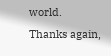world.
Thanks again,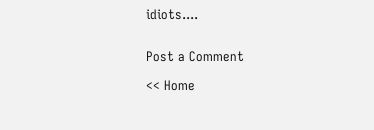idiots....


Post a Comment

<< Home